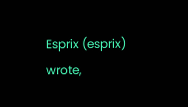Esprix (esprix) wrote,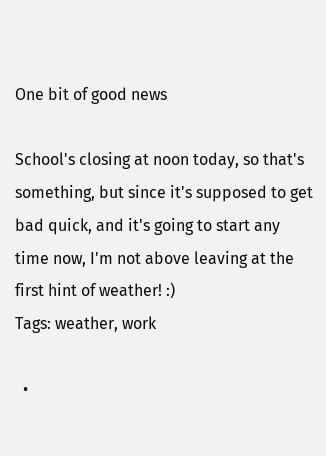One bit of good news

School's closing at noon today, so that's something, but since it's supposed to get bad quick, and it's going to start any time now, I'm not above leaving at the first hint of weather! :)
Tags: weather, work

  •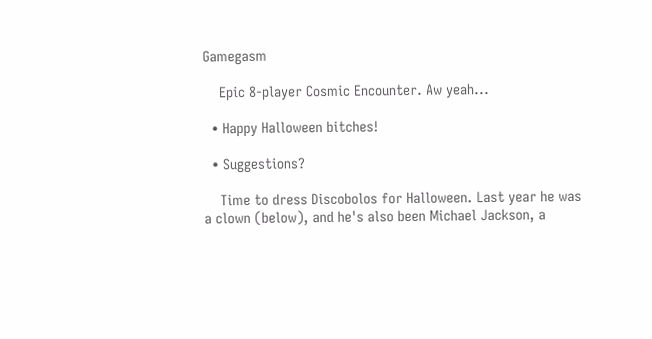Gamegasm

    Epic 8-player Cosmic Encounter. Aw yeah...

  • Happy Halloween bitches!

  • Suggestions?

    Time to dress Discobolos for Halloween. Last year he was a clown (below), and he's also been Michael Jackson, a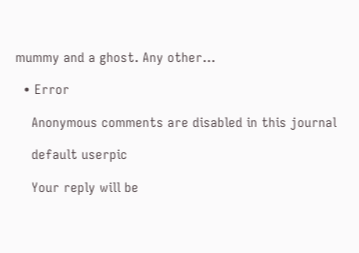mummy and a ghost. Any other…

  • Error

    Anonymous comments are disabled in this journal

    default userpic

    Your reply will be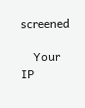screened

    Your IP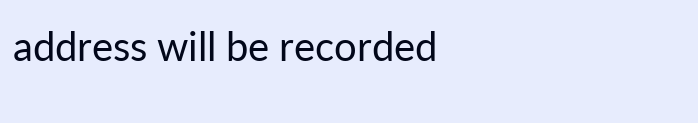address will be recorded